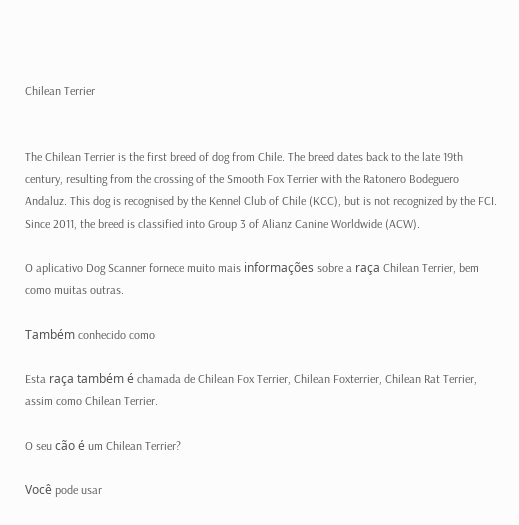Chilean Terrier


The Chilean Terrier is the first breed of dog from Chile. The breed dates back to the late 19th century, resulting from the crossing of the Smooth Fox Terrier with the Ratonero Bodeguero Andaluz. This dog is recognised by the Kennel Club of Chile (KCC), but is not recognized by the FCI. Since 2011, the breed is classified into Group 3 of Alianz Canine Worldwide (ACW).

O aplicativo Dog Scanner fornece muito mais informações sobre a raça Chilean Terrier, bem como muitas outras.

Também conhecido como

Esta raça também é chamada de Chilean Fox Terrier, Chilean Foxterrier, Chilean Rat Terrier, assim como Chilean Terrier.

O seu cão é um Chilean Terrier?

Você pode usar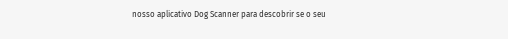nosso aplicativo Dog Scanner para descobrir se o seu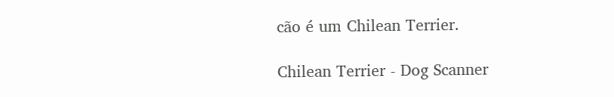cão é um Chilean Terrier.

Chilean Terrier - Dog Scanner